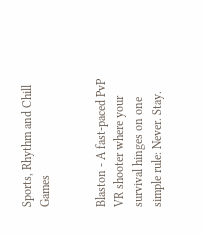Sports, Rhythm and Chill Games


Blaston - A fast-paced PvP VR shooter where your survival hinges on one simple rule: Never. Stay.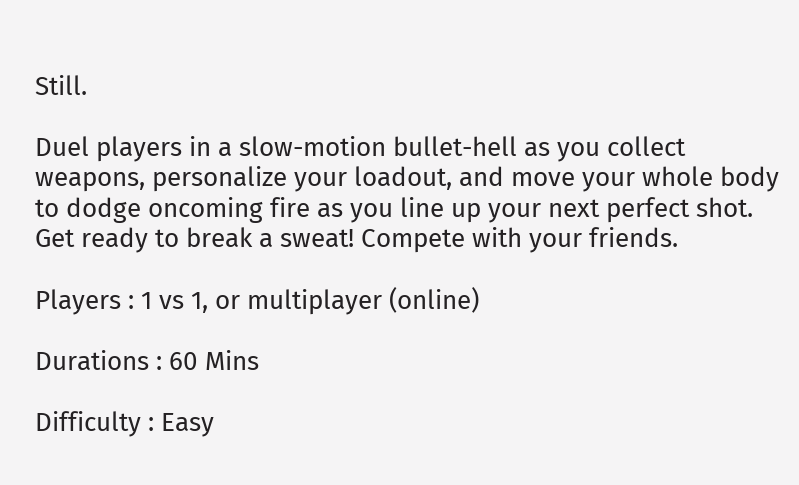Still.

Duel players in a slow-motion bullet-hell as you collect weapons, personalize your loadout, and move your whole body to dodge oncoming fire as you line up your next perfect shot. Get ready to break a sweat! Compete with your friends.

Players : 1 vs 1, or multiplayer (online)

Durations : 60 Mins

Difficulty : Easy